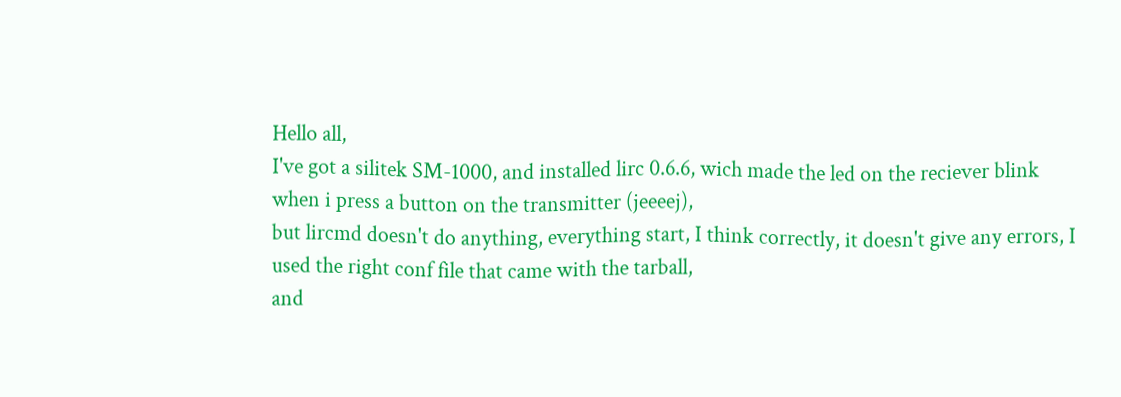Hello all,
I've got a silitek SM-1000, and installed lirc 0.6.6, wich made the led on the reciever blink when i press a button on the transmitter (jeeeej),
but lircmd doesn't do anything, everything start, I think correctly, it doesn't give any errors, I used the right conf file that came with the tarball,
and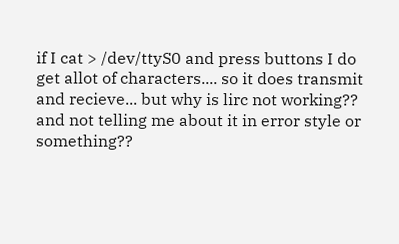if I cat > /dev/ttyS0 and press buttons I do get allot of characters.... so it does transmit and recieve... but why is lirc not working??
and not telling me about it in error style or something??